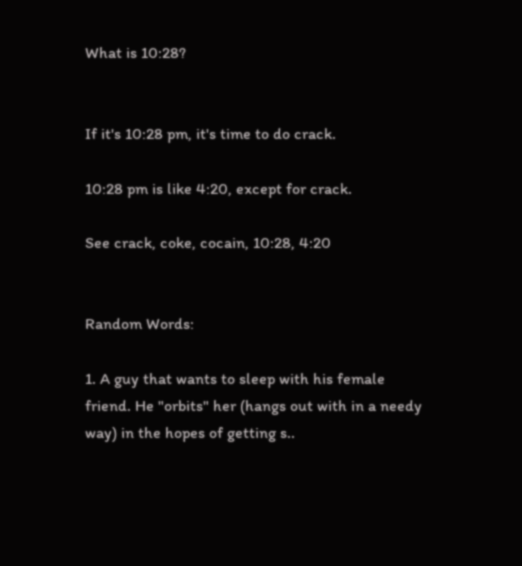What is 10:28?


If it's 10:28 pm, it's time to do crack.

10:28 pm is like 4:20, except for crack.

See crack, coke, cocain, 10:28, 4:20


Random Words:

1. A guy that wants to sleep with his female friend. He "orbits" her (hangs out with in a needy way) in the hopes of getting s..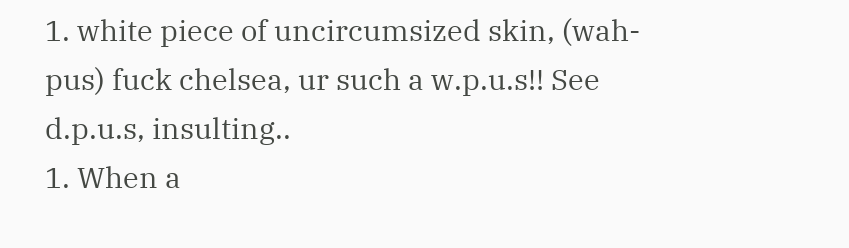1. white piece of uncircumsized skin, (wah-pus) fuck chelsea, ur such a w.p.u.s!! See d.p.u.s, insulting..
1. When a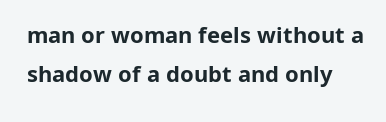man or woman feels without a shadow of a doubt and only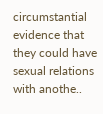circumstantial evidence that they could have sexual relations with anothe..